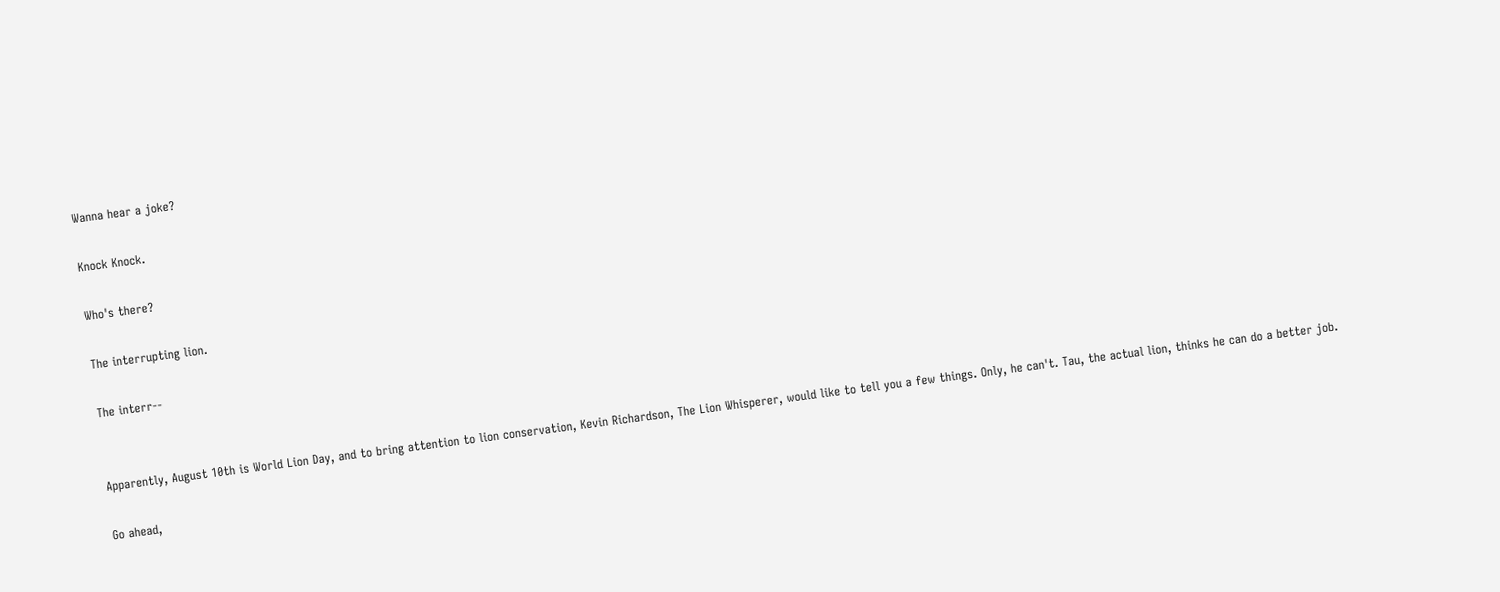Wanna hear a joke?

Knock Knock.

Who's there?

The interrupting lion.

The interr--


Apparently, August 10th is World Lion Day, and to bring attention to lion conservation, Kevin Richardson, The Lion Whisperer, would like to tell you a few things. Only, he can't. Tau, the actual lion, thinks he can do a better job.

Go ahead,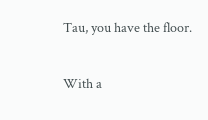Tau, you have the floor.

With a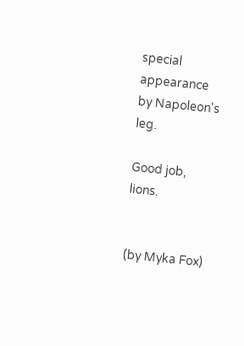special appearance by Napoleon's leg.

Good job, lions.


(by Myka Fox)